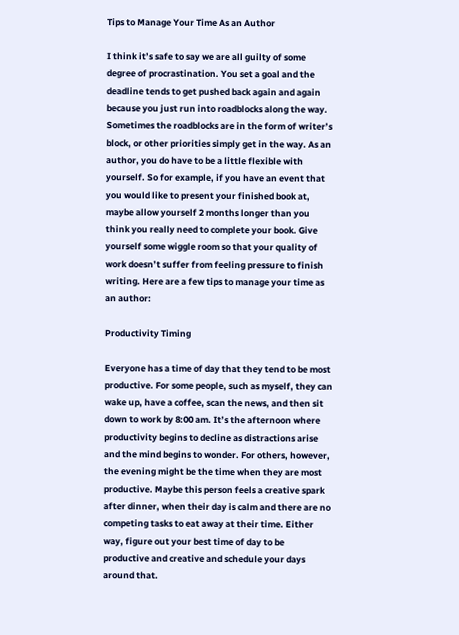Tips to Manage Your Time As an Author

I think it’s safe to say we are all guilty of some degree of procrastination. You set a goal and the deadline tends to get pushed back again and again because you just run into roadblocks along the way. Sometimes the roadblocks are in the form of writer’s block, or other priorities simply get in the way. As an author, you do have to be a little flexible with yourself. So for example, if you have an event that you would like to present your finished book at, maybe allow yourself 2 months longer than you think you really need to complete your book. Give yourself some wiggle room so that your quality of work doesn’t suffer from feeling pressure to finish writing. Here are a few tips to manage your time as an author:

Productivity Timing

Everyone has a time of day that they tend to be most productive. For some people, such as myself, they can wake up, have a coffee, scan the news, and then sit down to work by 8:00 am. It’s the afternoon where productivity begins to decline as distractions arise and the mind begins to wonder. For others, however, the evening might be the time when they are most productive. Maybe this person feels a creative spark after dinner, when their day is calm and there are no competing tasks to eat away at their time. Either way, figure out your best time of day to be productive and creative and schedule your days around that.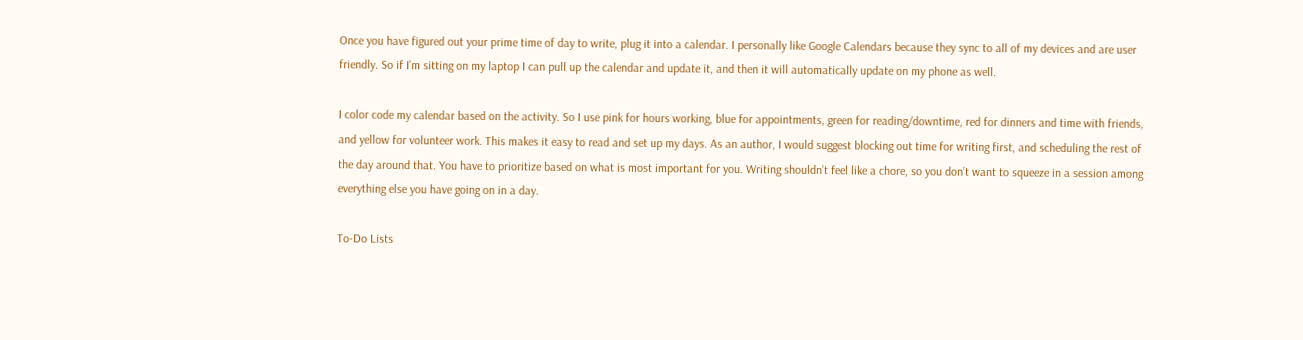Once you have figured out your prime time of day to write, plug it into a calendar. I personally like Google Calendars because they sync to all of my devices and are user friendly. So if I’m sitting on my laptop I can pull up the calendar and update it, and then it will automatically update on my phone as well.

I color code my calendar based on the activity. So I use pink for hours working, blue for appointments, green for reading/downtime, red for dinners and time with friends, and yellow for volunteer work. This makes it easy to read and set up my days. As an author, I would suggest blocking out time for writing first, and scheduling the rest of the day around that. You have to prioritize based on what is most important for you. Writing shouldn’t feel like a chore, so you don’t want to squeeze in a session among everything else you have going on in a day.

To-Do Lists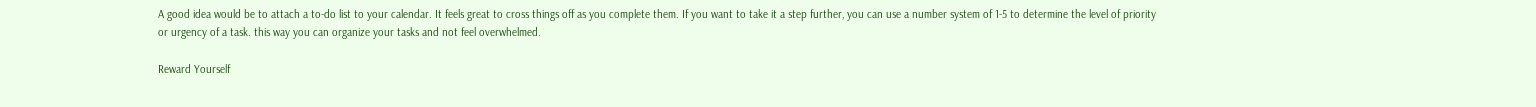A good idea would be to attach a to-do list to your calendar. It feels great to cross things off as you complete them. If you want to take it a step further, you can use a number system of 1-5 to determine the level of priority or urgency of a task. this way you can organize your tasks and not feel overwhelmed.

Reward Yourself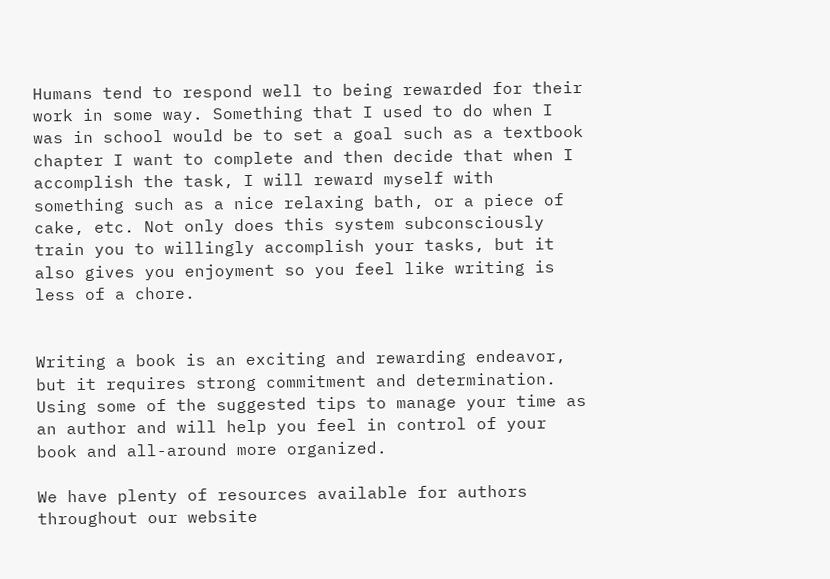Humans tend to respond well to being rewarded for their work in some way. Something that I used to do when I was in school would be to set a goal such as a textbook chapter I want to complete and then decide that when I accomplish the task, I will reward myself with something such as a nice relaxing bath, or a piece of cake, etc. Not only does this system subconsciously train you to willingly accomplish your tasks, but it also gives you enjoyment so you feel like writing is less of a chore.


Writing a book is an exciting and rewarding endeavor, but it requires strong commitment and determination. Using some of the suggested tips to manage your time as an author and will help you feel in control of your book and all-around more organized.

We have plenty of resources available for authors throughout our website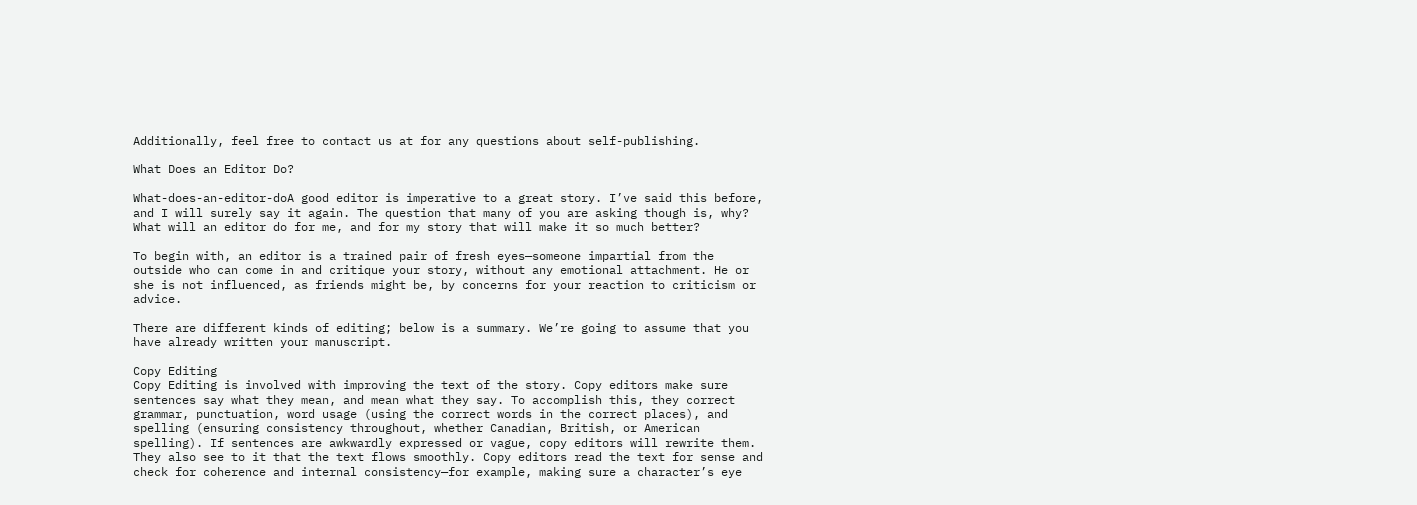Additionally, feel free to contact us at for any questions about self-publishing.

What Does an Editor Do?

What-does-an-editor-doA good editor is imperative to a great story. I’ve said this before, and I will surely say it again. The question that many of you are asking though is, why? What will an editor do for me, and for my story that will make it so much better?

To begin with, an editor is a trained pair of fresh eyes—someone impartial from the outside who can come in and critique your story, without any emotional attachment. He or she is not influenced, as friends might be, by concerns for your reaction to criticism or advice.

There are different kinds of editing; below is a summary. We’re going to assume that you have already written your manuscript.

Copy Editing
Copy Editing is involved with improving the text of the story. Copy editors make sure sentences say what they mean, and mean what they say. To accomplish this, they correct grammar, punctuation, word usage (using the correct words in the correct places), and spelling (ensuring consistency throughout, whether Canadian, British, or American spelling). If sentences are awkwardly expressed or vague, copy editors will rewrite them. They also see to it that the text flows smoothly. Copy editors read the text for sense and check for coherence and internal consistency—for example, making sure a character’s eye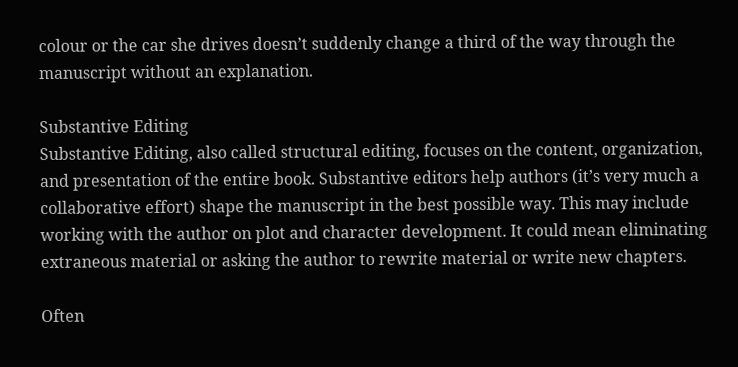colour or the car she drives doesn’t suddenly change a third of the way through the manuscript without an explanation.

Substantive Editing
Substantive Editing, also called structural editing, focuses on the content, organization, and presentation of the entire book. Substantive editors help authors (it’s very much a collaborative effort) shape the manuscript in the best possible way. This may include working with the author on plot and character development. It could mean eliminating extraneous material or asking the author to rewrite material or write new chapters.

Often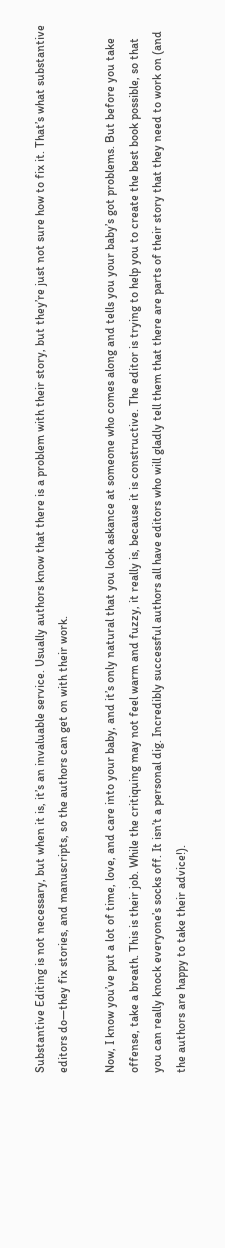Substantive Editing is not necessary, but when it is, it’s an invaluable service. Usually authors know that there is a problem with their story, but they’re just not sure how to fix it. That’s what substantive editors do—they fix stories, and manuscripts, so the authors can get on with their work.

Now, I know you’ve put a lot of time, love, and care into your baby, and it’s only natural that you look askance at someone who comes along and tells you your baby’s got problems. But before you take offense, take a breath. This is their job. While the critiquing may not feel warm and fuzzy, it really is, because it is constructive. The editor is trying to help you to create the best book possible, so that you can really knock everyone’s socks off. It isn’t a personal dig. Incredibly successful authors all have editors who will gladly tell them that there are parts of their story that they need to work on (and the authors are happy to take their advice!).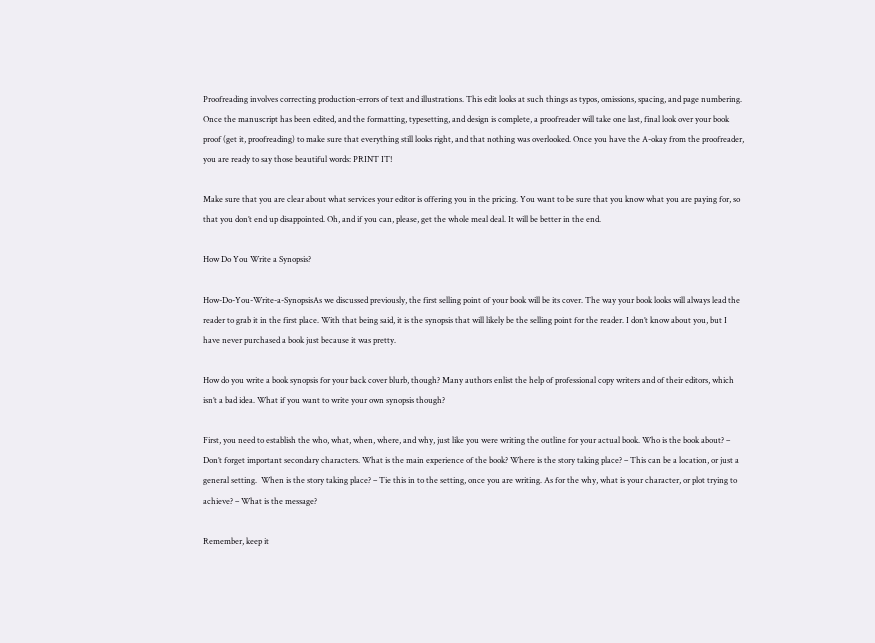Proofreading involves correcting production-errors of text and illustrations. This edit looks at such things as typos, omissions, spacing, and page numbering. Once the manuscript has been edited, and the formatting, typesetting, and design is complete, a proofreader will take one last, final look over your book proof (get it, proofreading) to make sure that everything still looks right, and that nothing was overlooked. Once you have the A-okay from the proofreader, you are ready to say those beautiful words: PRINT IT!

Make sure that you are clear about what services your editor is offering you in the pricing. You want to be sure that you know what you are paying for, so that you don’t end up disappointed. Oh, and if you can, please, get the whole meal deal. It will be better in the end.

How Do You Write a Synopsis?

How-Do-You-Write-a-SynopsisAs we discussed previously, the first selling point of your book will be its cover. The way your book looks will always lead the reader to grab it in the first place. With that being said, it is the synopsis that will likely be the selling point for the reader. I don’t know about you, but I have never purchased a book just because it was pretty.

How do you write a book synopsis for your back cover blurb, though? Many authors enlist the help of professional copy writers and of their editors, which isn’t a bad idea. What if you want to write your own synopsis though?

First, you need to establish the who, what, when, where, and why, just like you were writing the outline for your actual book. Who is the book about? – Don’t forget important secondary characters. What is the main experience of the book? Where is the story taking place? – This can be a location, or just a general setting.  When is the story taking place? – Tie this in to the setting, once you are writing. As for the why, what is your character, or plot trying to achieve? – What is the message?

Remember, keep it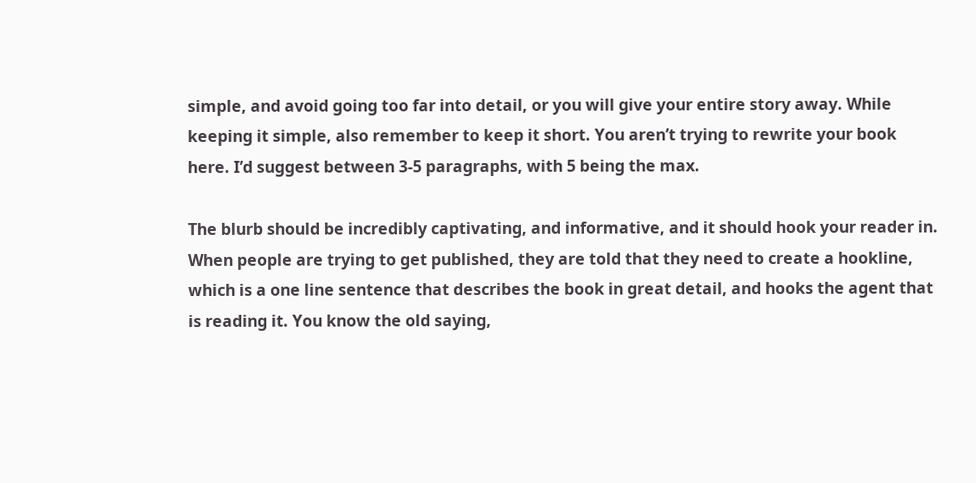simple, and avoid going too far into detail, or you will give your entire story away. While keeping it simple, also remember to keep it short. You aren’t trying to rewrite your book here. I’d suggest between 3-5 paragraphs, with 5 being the max.

The blurb should be incredibly captivating, and informative, and it should hook your reader in. When people are trying to get published, they are told that they need to create a hookline, which is a one line sentence that describes the book in great detail, and hooks the agent that is reading it. You know the old saying,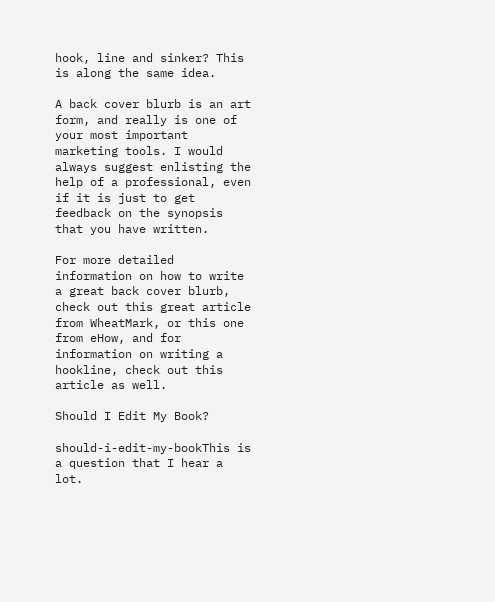hook, line and sinker? This is along the same idea.

A back cover blurb is an art form, and really is one of your most important marketing tools. I would always suggest enlisting the help of a professional, even if it is just to get feedback on the synopsis that you have written.

For more detailed information on how to write a great back cover blurb, check out this great article from WheatMark, or this one from eHow, and for information on writing a hookline, check out this article as well.

Should I Edit My Book?

should-i-edit-my-bookThis is a question that I hear a lot.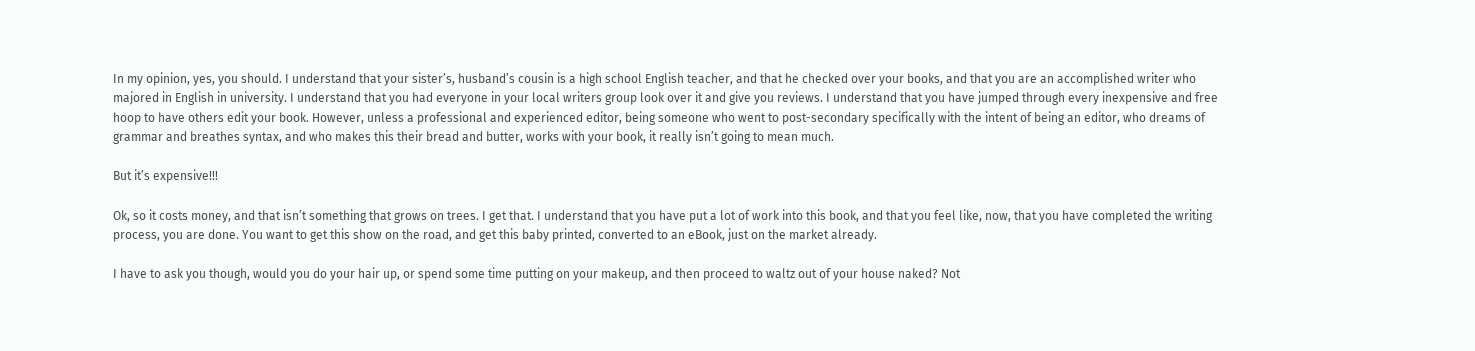In my opinion, yes, you should. I understand that your sister’s, husband’s cousin is a high school English teacher, and that he checked over your books, and that you are an accomplished writer who majored in English in university. I understand that you had everyone in your local writers group look over it and give you reviews. I understand that you have jumped through every inexpensive and free hoop to have others edit your book. However, unless a professional and experienced editor, being someone who went to post-secondary specifically with the intent of being an editor, who dreams of grammar and breathes syntax, and who makes this their bread and butter, works with your book, it really isn’t going to mean much.

But it’s expensive!!!

Ok, so it costs money, and that isn’t something that grows on trees. I get that. I understand that you have put a lot of work into this book, and that you feel like, now, that you have completed the writing process, you are done. You want to get this show on the road, and get this baby printed, converted to an eBook, just on the market already.

I have to ask you though, would you do your hair up, or spend some time putting on your makeup, and then proceed to waltz out of your house naked? Not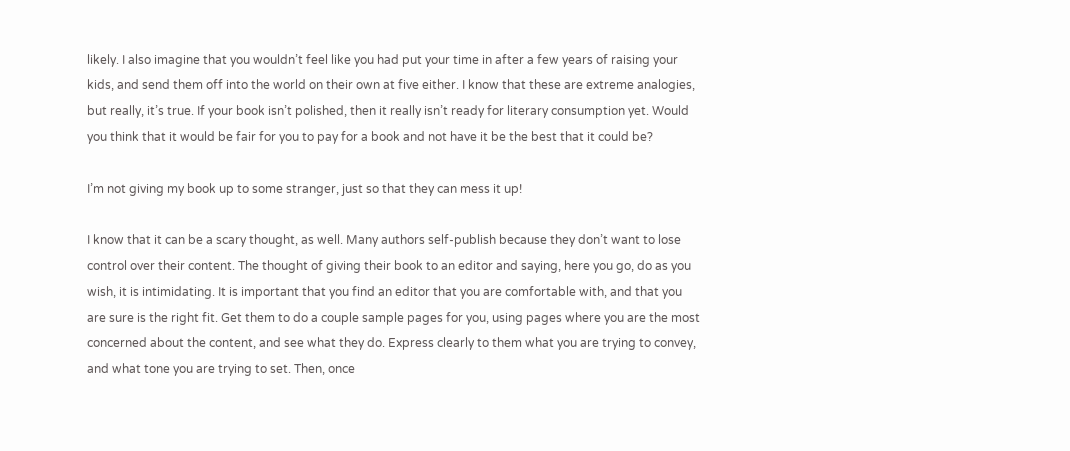likely. I also imagine that you wouldn’t feel like you had put your time in after a few years of raising your kids, and send them off into the world on their own at five either. I know that these are extreme analogies, but really, it’s true. If your book isn’t polished, then it really isn’t ready for literary consumption yet. Would you think that it would be fair for you to pay for a book and not have it be the best that it could be?

I’m not giving my book up to some stranger, just so that they can mess it up!

I know that it can be a scary thought, as well. Many authors self-publish because they don’t want to lose control over their content. The thought of giving their book to an editor and saying, here you go, do as you wish, it is intimidating. It is important that you find an editor that you are comfortable with, and that you are sure is the right fit. Get them to do a couple sample pages for you, using pages where you are the most concerned about the content, and see what they do. Express clearly to them what you are trying to convey, and what tone you are trying to set. Then, once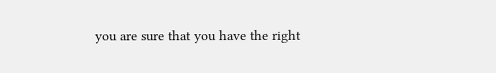you are sure that you have the right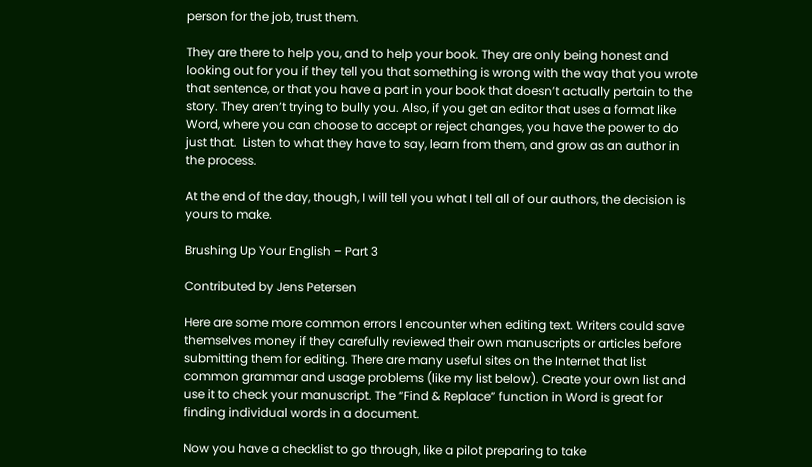person for the job, trust them.

They are there to help you, and to help your book. They are only being honest and looking out for you if they tell you that something is wrong with the way that you wrote that sentence, or that you have a part in your book that doesn’t actually pertain to the story. They aren’t trying to bully you. Also, if you get an editor that uses a format like Word, where you can choose to accept or reject changes, you have the power to do just that.  Listen to what they have to say, learn from them, and grow as an author in the process.

At the end of the day, though, I will tell you what I tell all of our authors, the decision is yours to make.

Brushing Up Your English – Part 3

Contributed by Jens Petersen

Here are some more common errors I encounter when editing text. Writers could save themselves money if they carefully reviewed their own manuscripts or articles before submitting them for editing. There are many useful sites on the Internet that list common grammar and usage problems (like my list below). Create your own list and use it to check your manuscript. The “Find & Replace” function in Word is great for finding individual words in a document.

Now you have a checklist to go through, like a pilot preparing to take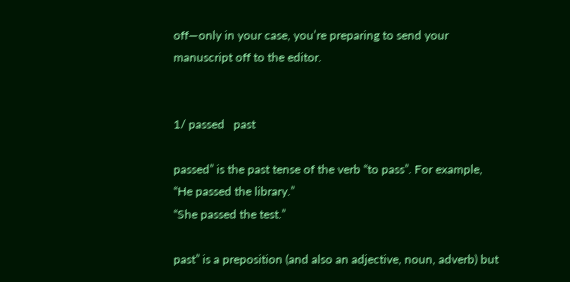off—only in your case, you’re preparing to send your manuscript off to the editor.


1/ passed   past

passed” is the past tense of the verb “to pass”. For example,
“He passed the library.”
“She passed the test.”

past” is a preposition (and also an adjective, noun, adverb) but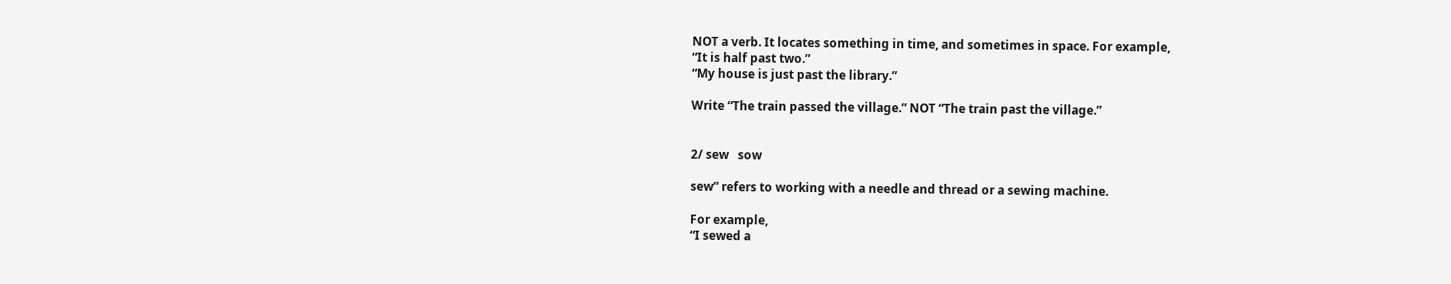NOT a verb. It locates something in time, and sometimes in space. For example,
“It is half past two.”
“My house is just past the library.”

Write “The train passed the village.” NOT “The train past the village.”


2/ sew   sow

sew” refers to working with a needle and thread or a sewing machine.

For example,
“I sewed a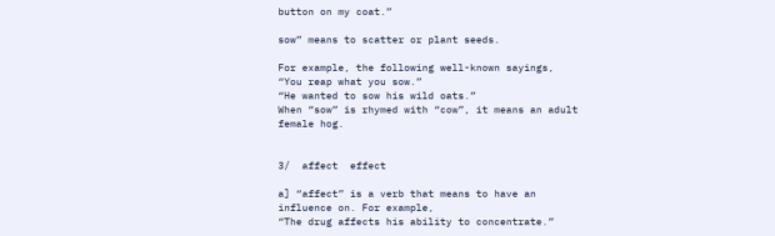button on my coat.”

sow” means to scatter or plant seeds.

For example, the following well-known sayings,
“You reap what you sow.”
“He wanted to sow his wild oats.”
When “sow” is rhymed with “cow”, it means an adult female hog.


3/  affect  effect

a] “affect” is a verb that means to have an influence on. For example,
“The drug affects his ability to concentrate.”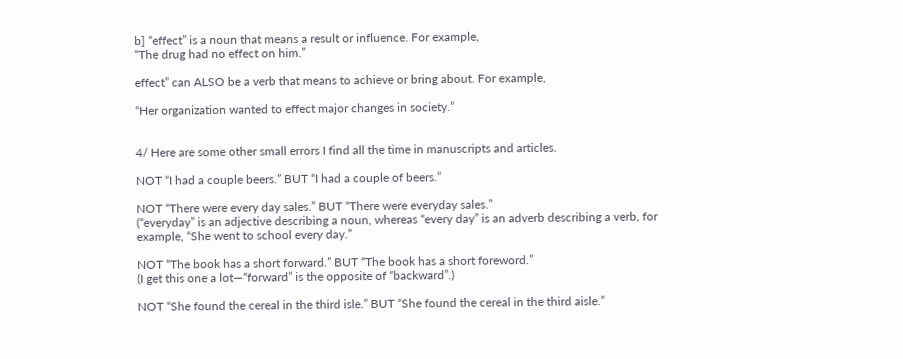b] “effect” is a noun that means a result or influence. For example,
“The drug had no effect on him.”

effect” can ALSO be a verb that means to achieve or bring about. For example,

“Her organization wanted to effect major changes in society.”


4/ Here are some other small errors I find all the time in manuscripts and articles.

NOT “I had a couple beers.” BUT “I had a couple of beers.”

NOT “There were every day sales.” BUT “There were everyday sales.”
(“everyday” is an adjective describing a noun, whereas “every day” is an adverb describing a verb, for example, “She went to school every day.”

NOT “The book has a short forward.” BUT “The book has a short foreword.”
(I get this one a lot—“forward” is the opposite of “backward”.)

NOT “She found the cereal in the third isle.” BUT “She found the cereal in the third aisle.”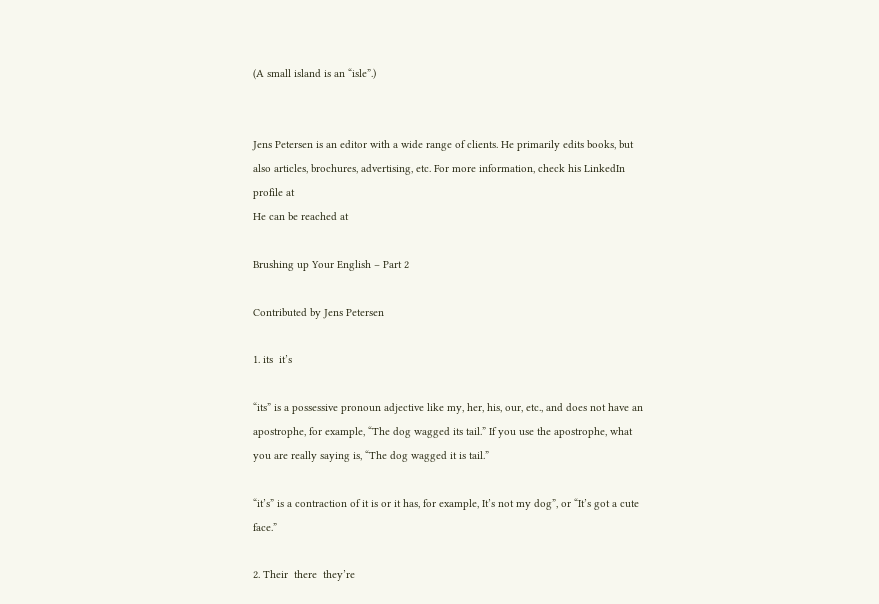(A small island is an “isle”.)


Jens Petersen is an editor with a wide range of clients. He primarily edits books, but also articles, brochures, advertising, etc. For more information, check his LinkedIn profile at
He can be reached at

Brushing up Your English – Part 2

Contributed by Jens Petersen

1. its  it’s

“its” is a possessive pronoun adjective like my, her, his, our, etc., and does not have an apostrophe, for example, “The dog wagged its tail.” If you use the apostrophe, what you are really saying is, “The dog wagged it is tail.”

“it’s” is a contraction of it is or it has, for example, It’s not my dog”, or “It’s got a cute face.”

2. Their  there  they’re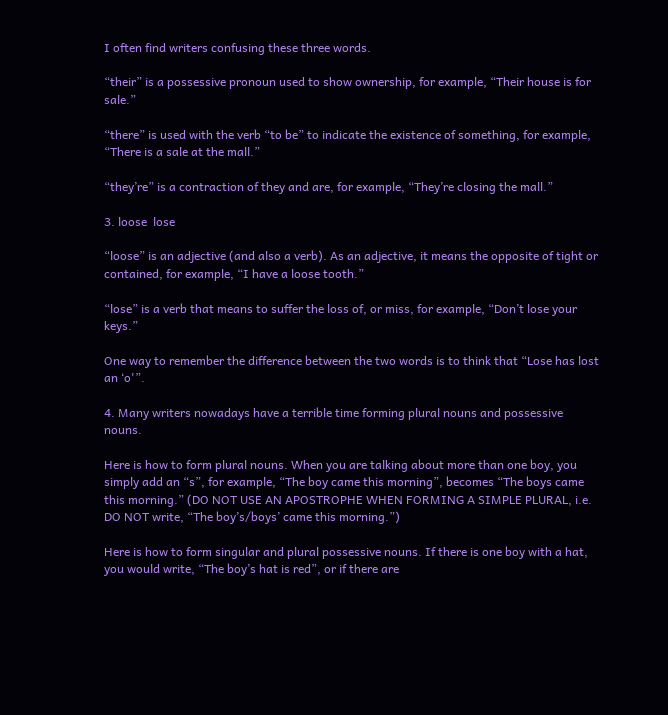I often find writers confusing these three words.

“their” is a possessive pronoun used to show ownership, for example, “Their house is for sale.”

“there” is used with the verb “to be” to indicate the existence of something, for example, “There is a sale at the mall.”

“they’re” is a contraction of they and are, for example, “They’re closing the mall.”

3. loose  lose

“loose” is an adjective (and also a verb). As an adjective, it means the opposite of tight or contained, for example, “I have a loose tooth.”

“lose” is a verb that means to suffer the loss of, or miss, for example, “Don’t lose your keys.”

One way to remember the difference between the two words is to think that “Lose has lost an ‘o'”.

4. Many writers nowadays have a terrible time forming plural nouns and possessive nouns.

Here is how to form plural nouns. When you are talking about more than one boy, you simply add an “s”, for example, “The boy came this morning”, becomes “The boys came this morning.” (DO NOT USE AN APOSTROPHE WHEN FORMING A SIMPLE PLURAL, i.e. DO NOT write, “The boy’s/boys’ came this morning.”)

Here is how to form singular and plural possessive nouns. If there is one boy with a hat, you would write, “The boy’s hat is red”, or if there are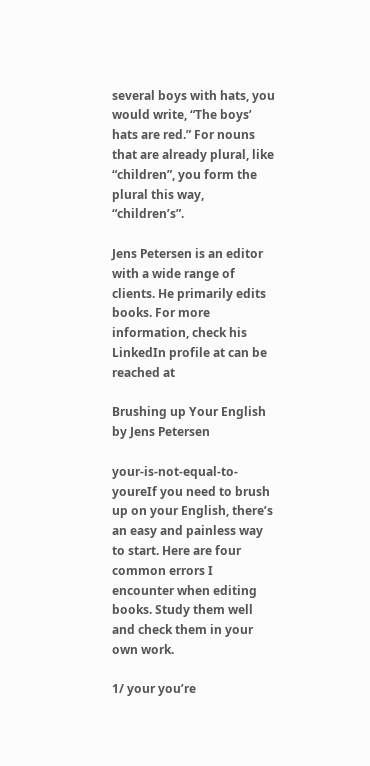several boys with hats, you would write, “The boys’ hats are red.” For nouns that are already plural, like “children”, you form the plural this way, “children’s”.

Jens Petersen is an editor with a wide range of clients. He primarily edits books. For more information, check his LinkedIn profile at can be reached at

Brushing up Your English by Jens Petersen

your-is-not-equal-to-youreIf you need to brush up on your English, there’s an easy and painless way to start. Here are four common errors I encounter when editing books. Study them well and check them in your own work.

1/ your you’re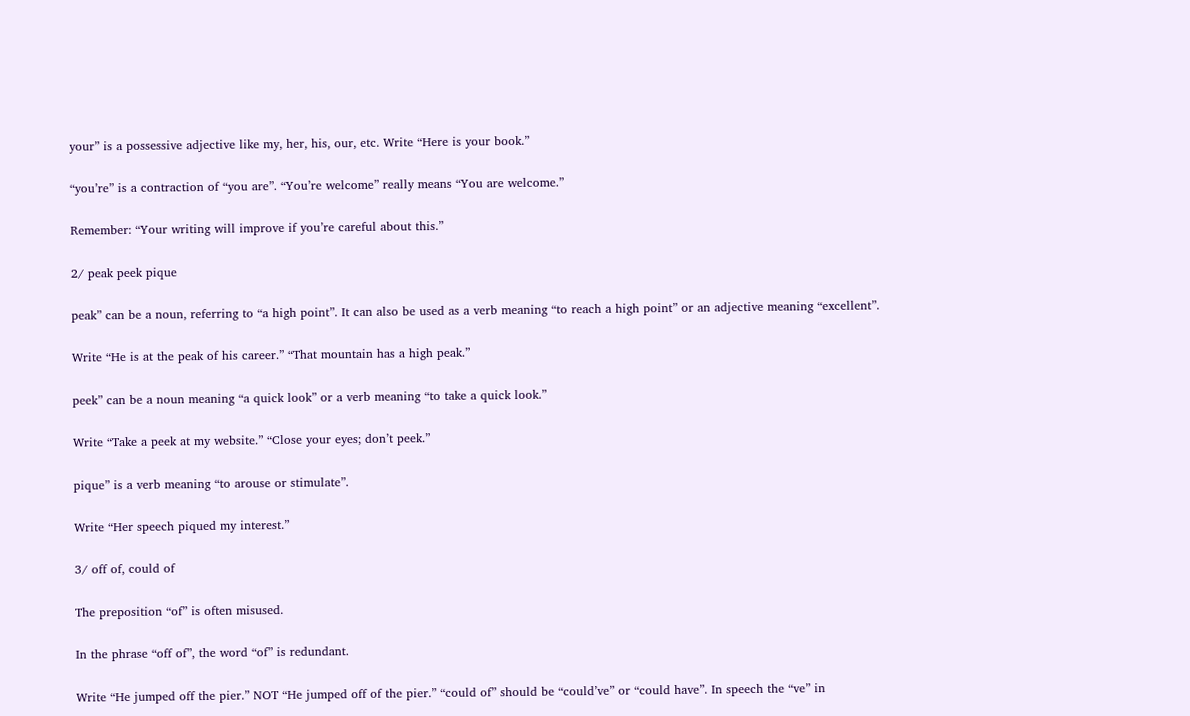your” is a possessive adjective like my, her, his, our, etc. Write “Here is your book.”

“you’re” is a contraction of “you are”. “You’re welcome” really means “You are welcome.”

Remember: “Your writing will improve if you’re careful about this.”

2/ peak peek pique

peak” can be a noun, referring to “a high point”. It can also be used as a verb meaning “to reach a high point” or an adjective meaning “excellent”.

Write “He is at the peak of his career.” “That mountain has a high peak.”

peek” can be a noun meaning “a quick look” or a verb meaning “to take a quick look.”

Write “Take a peek at my website.” “Close your eyes; don’t peek.”

pique” is a verb meaning “to arouse or stimulate”.

Write “Her speech piqued my interest.”

3/ off of, could of

The preposition “of” is often misused.

In the phrase “off of”, the word “of” is redundant.

Write “He jumped off the pier.” NOT “He jumped off of the pier.” “could of” should be “could’ve” or “could have”. In speech the “ve” in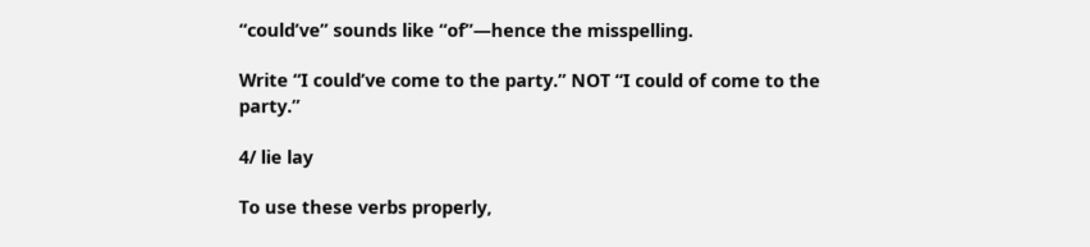“could’ve” sounds like “of”—hence the misspelling.

Write “I could’ve come to the party.” NOT “I could of come to the party.”

4/ lie lay

To use these verbs properly,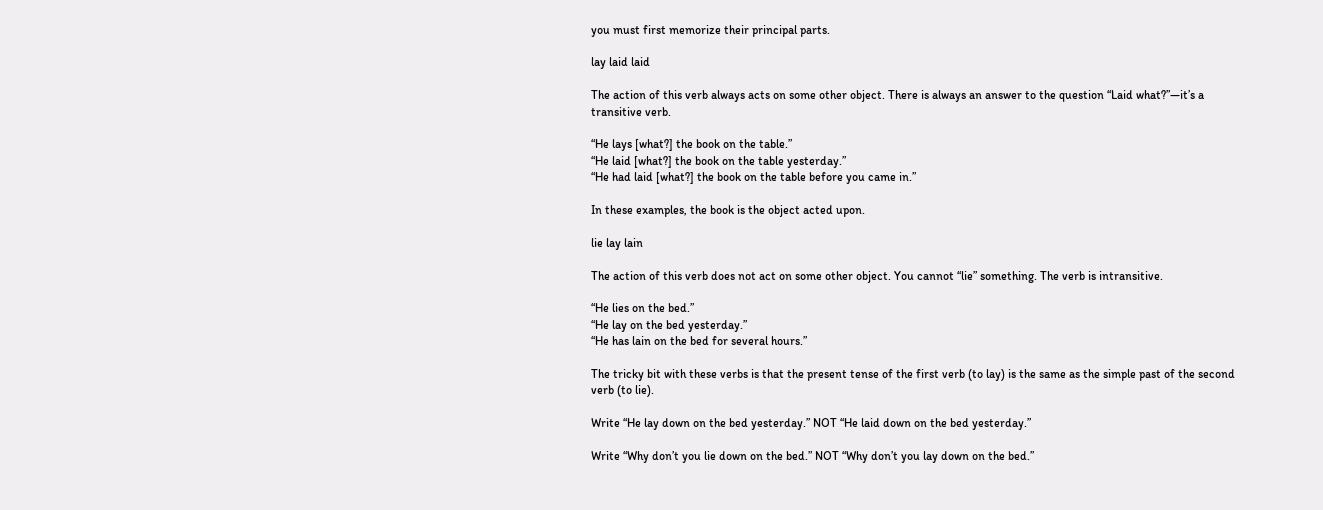you must first memorize their principal parts.

lay laid laid

The action of this verb always acts on some other object. There is always an answer to the question “Laid what?”—it’s a transitive verb.

“He lays [what?] the book on the table.”
“He laid [what?] the book on the table yesterday.”
“He had laid [what?] the book on the table before you came in.”

In these examples, the book is the object acted upon.

lie lay lain

The action of this verb does not act on some other object. You cannot “lie” something. The verb is intransitive.

“He lies on the bed.”
“He lay on the bed yesterday.”
“He has lain on the bed for several hours.”

The tricky bit with these verbs is that the present tense of the first verb (to lay) is the same as the simple past of the second verb (to lie).

Write “He lay down on the bed yesterday.” NOT “He laid down on the bed yesterday.”

Write “Why don’t you lie down on the bed.” NOT “Why don’t you lay down on the bed.”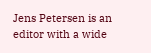Jens Petersen is an editor with a wide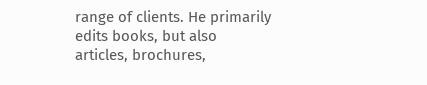range of clients. He primarily edits books, but also articles, brochures,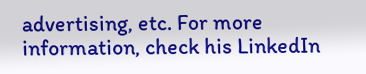advertising, etc. For more information, check his LinkedIn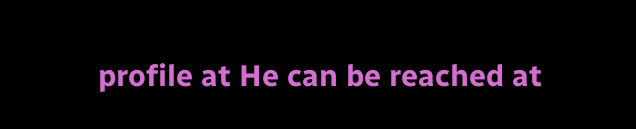profile at He can be reached at